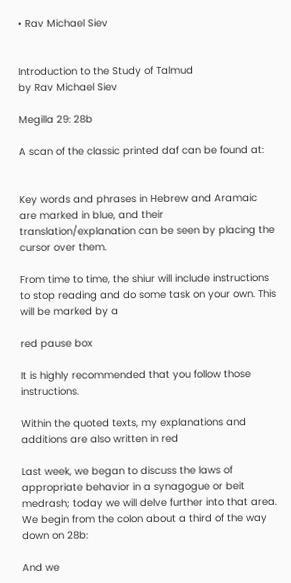• Rav Michael Siev


Introduction to the Study of Talmud
by Rav Michael Siev

Megilla 29: 28b

A scan of the classic printed daf can be found at:


Key words and phrases in Hebrew and Aramaic are marked in blue, and their translation/explanation can be seen by placing the cursor over them.

From time to time, the shiur will include instructions to stop reading and do some task on your own. This will be marked by a

red pause box

It is highly recommended that you follow those instructions.

Within the quoted texts, my explanations and additions are also written in red

Last week, we began to discuss the laws of appropriate behavior in a synagogue or beit medrash; today we will delve further into that area. We begin from the colon about a third of the way down on 28b:

And we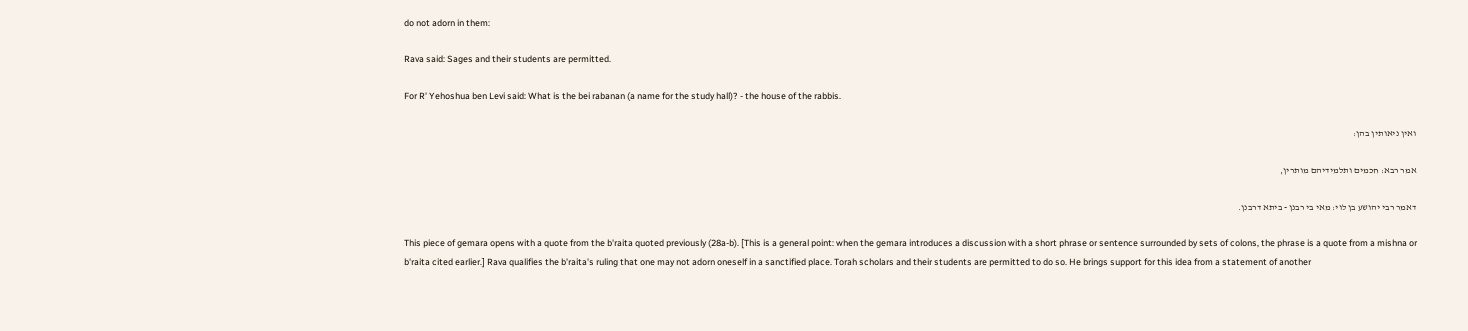do not adorn in them:

Rava said: Sages and their students are permitted.

For R' Yehoshua ben Levi said: What is the bei rabanan (a name for the study hall)? - the house of the rabbis.

ואין ניאותין בהן:

אמר רבא: חכמים ותלמידיהם מותרין,

דאמר רבי יהושע בן לוי: מאי בי רבנן - ביתא דרבנן.

This piece of gemara opens with a quote from the b'raita quoted previously (28a-b). [This is a general point: when the gemara introduces a discussion with a short phrase or sentence surrounded by sets of colons, the phrase is a quote from a mishna or b'raita cited earlier.] Rava qualifies the b'raita's ruling that one may not adorn oneself in a sanctified place. Torah scholars and their students are permitted to do so. He brings support for this idea from a statement of another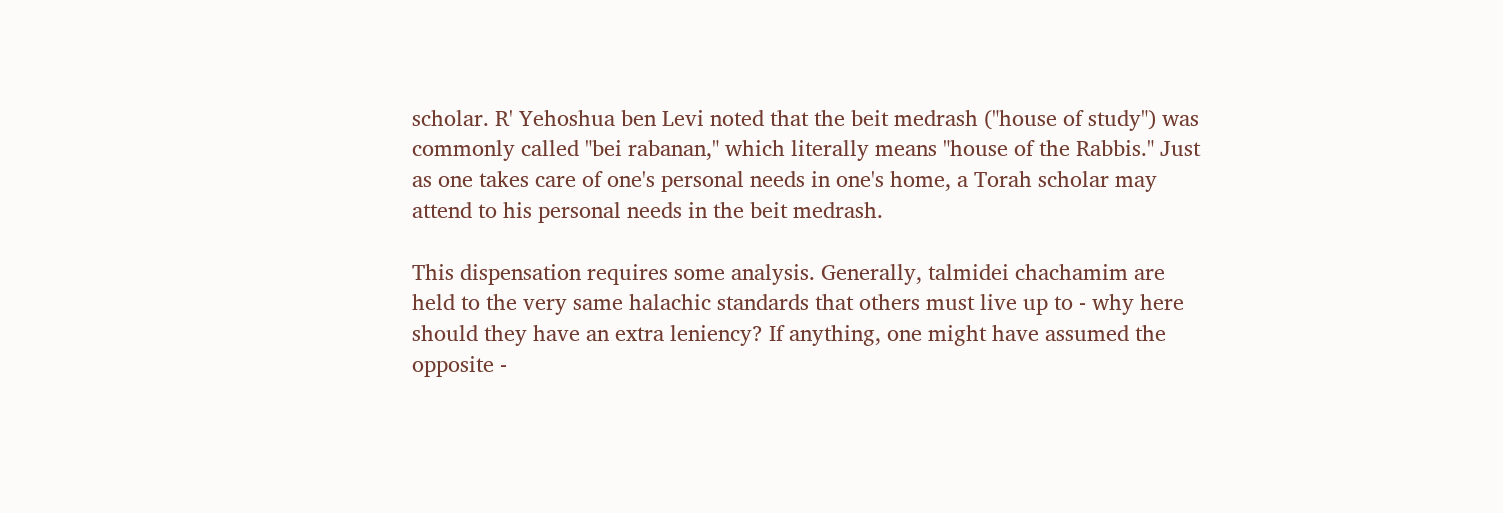scholar. R' Yehoshua ben Levi noted that the beit medrash ("house of study") was commonly called "bei rabanan," which literally means "house of the Rabbis." Just as one takes care of one's personal needs in one's home, a Torah scholar may attend to his personal needs in the beit medrash.

This dispensation requires some analysis. Generally, talmidei chachamim are held to the very same halachic standards that others must live up to - why here should they have an extra leniency? If anything, one might have assumed the opposite -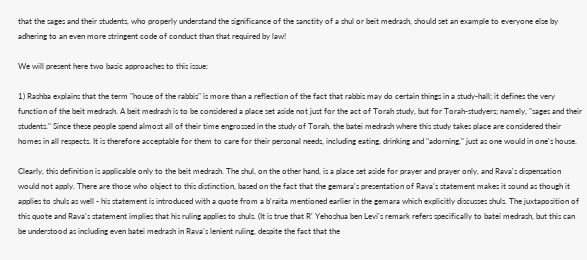that the sages and their students, who properly understand the significance of the sanctity of a shul or beit medrash, should set an example to everyone else by adhering to an even more stringent code of conduct than that required by law!

We will present here two basic approaches to this issue:

1) Rashba explains that the term "house of the rabbis" is more than a reflection of the fact that rabbis may do certain things in a study-hall; it defines the very function of the beit medrash. A beit medrash is to be considered a place set aside not just for the act of Torah study, but for Torah-studyers; namely, "sages and their students." Since these people spend almost all of their time engrossed in the study of Torah, the batei medrash where this study takes place are considered their homes in all respects. It is therefore acceptable for them to care for their personal needs, including eating, drinking and "adorning," just as one would in one's house.

Clearly, this definition is applicable only to the beit medrash. The shul, on the other hand, is a place set aside for prayer and prayer only, and Rava's dispensation would not apply. There are those who object to this distinction, based on the fact that the gemara's presentation of Rava's statement makes it sound as though it applies to shuls as well - his statement is introduced with a quote from a b'raita mentioned earlier in the gemara which explicitly discusses shuls. The juxtaposition of this quote and Rava's statement implies that his ruling applies to shuls. (It is true that R' Yehoshua ben Levi's remark refers specifically to batei medrash, but this can be understood as including even batei medrash in Rava's lenient ruling, despite the fact that the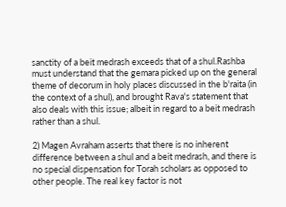sanctity of a beit medrash exceeds that of a shul.Rashba must understand that the gemara picked up on the general theme of decorum in holy places discussed in the b'raita (in the context of a shul), and brought Rava's statement that also deals with this issue; albeit in regard to a beit medrash rather than a shul.

2) Magen Avraham asserts that there is no inherent difference between a shul and a beit medrash, and there is no special dispensation for Torah scholars as opposed to other people. The real key factor is not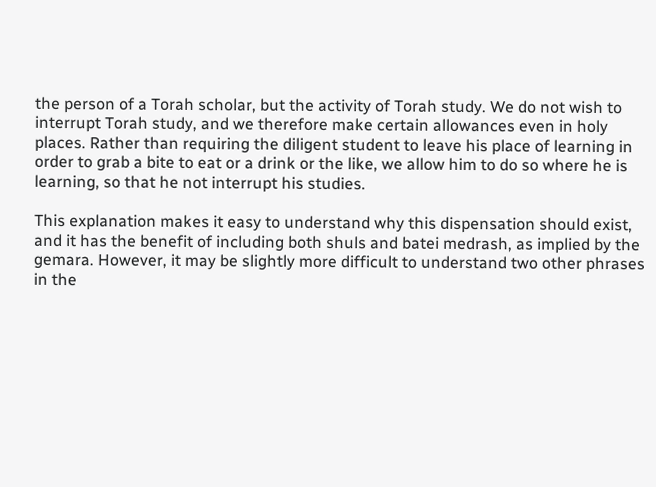the person of a Torah scholar, but the activity of Torah study. We do not wish to interrupt Torah study, and we therefore make certain allowances even in holy places. Rather than requiring the diligent student to leave his place of learning in order to grab a bite to eat or a drink or the like, we allow him to do so where he is learning, so that he not interrupt his studies.

This explanation makes it easy to understand why this dispensation should exist, and it has the benefit of including both shuls and batei medrash, as implied by the gemara. However, it may be slightly more difficult to understand two other phrases in the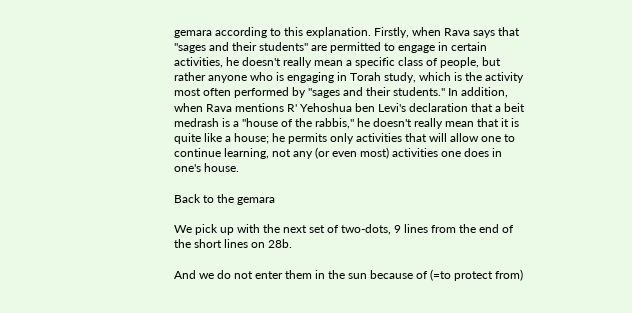gemara according to this explanation. Firstly, when Rava says that "sages and their students" are permitted to engage in certain activities, he doesn't really mean a specific class of people, but rather anyone who is engaging in Torah study, which is the activity most often performed by "sages and their students." In addition, when Rava mentions R' Yehoshua ben Levi's declaration that a beit medrash is a "house of the rabbis," he doesn't really mean that it is quite like a house; he permits only activities that will allow one to continue learning, not any (or even most) activities one does in one's house.

Back to the gemara

We pick up with the next set of two-dots, 9 lines from the end of the short lines on 28b.

And we do not enter them in the sun because of (=to protect from)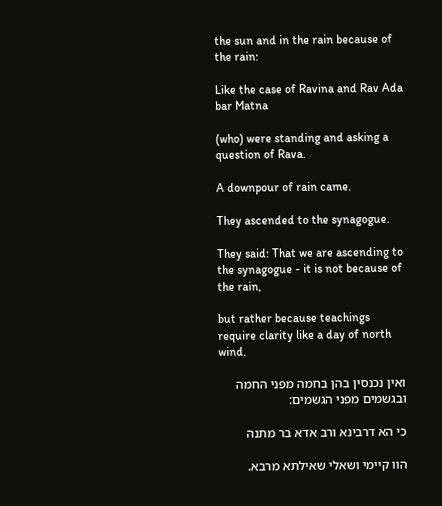the sun and in the rain because of the rain:

Like the case of Ravina and Rav Ada bar Matna

(who) were standing and asking a question of Rava.

A downpour of rain came.

They ascended to the synagogue.

They said: That we are ascending to the synagogue - it is not because of the rain,

but rather because teachings require clarity like a day of north wind.

ואין נכנסין בהן בחמה מפני החמה ובגשמים מפני הגשמים:

כי הא דרבינא ורב אדא בר מתנה

הוו קיימי ושאלי שאילתא מרבא.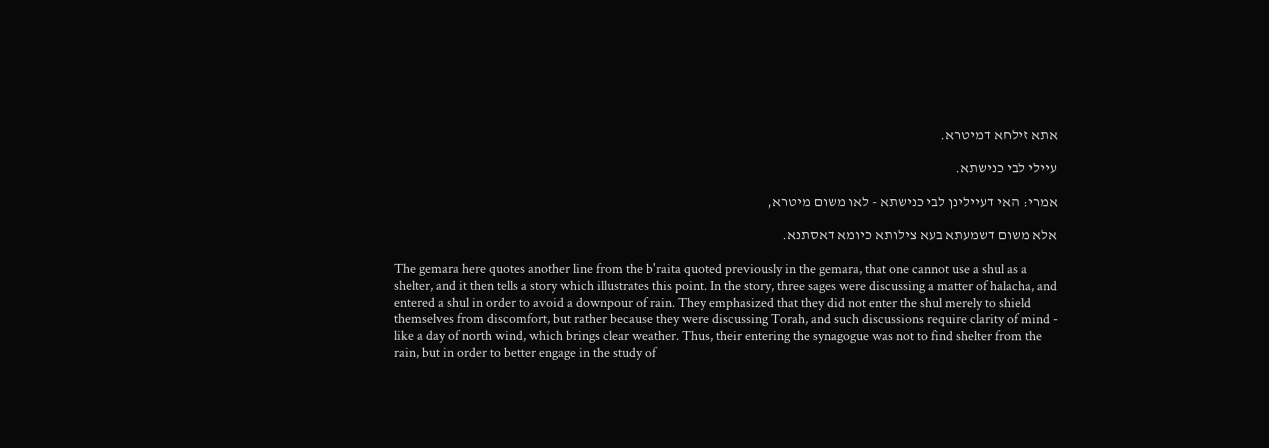אתא זילחא דמיטרא.

עיילי לבי כנישתא.

אמרי: האי דעיילינן לבי כנישתא - לאו משום מיטרא,

אלא משום דשמעתא בעא צילותא כיומא דאסתנא.

The gemara here quotes another line from the b'raita quoted previously in the gemara, that one cannot use a shul as a shelter, and it then tells a story which illustrates this point. In the story, three sages were discussing a matter of halacha, and entered a shul in order to avoid a downpour of rain. They emphasized that they did not enter the shul merely to shield themselves from discomfort, but rather because they were discussing Torah, and such discussions require clarity of mind - like a day of north wind, which brings clear weather. Thus, their entering the synagogue was not to find shelter from the rain, but in order to better engage in the study of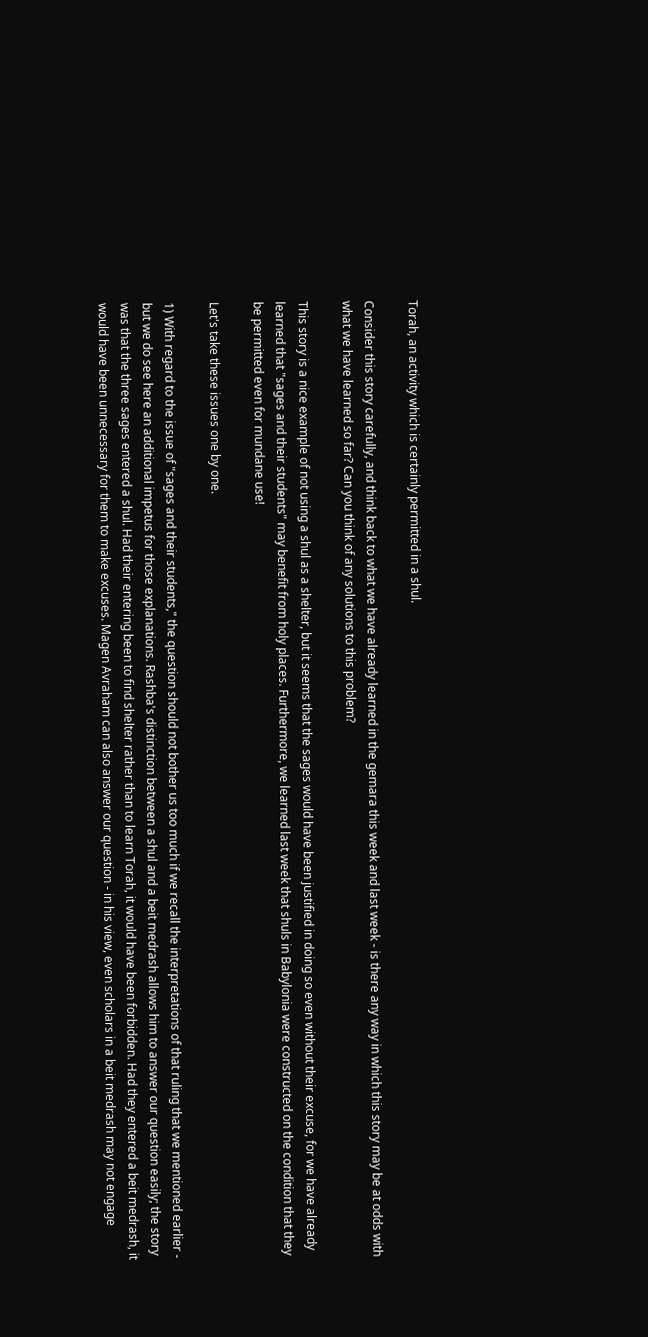Torah, an activity which is certainly permitted in a shul.

Consider this story carefully, and think back to what we have already learned in the gemara this week and last week - is there any way in which this story may be at odds with what we have learned so far? Can you think of any solutions to this problem?

This story is a nice example of not using a shul as a shelter, but it seems that the sages would have been justified in doing so even without their excuse, for we have already learned that "sages and their students" may benefit from holy places. Furthermore, we learned last week that shuls in Babylonia were constructed on the condition that they be permitted even for mundane use!

Let's take these issues one by one.

1) With regard to the issue of "sages and their students," the question should not bother us too much if we recall the interpretations of that ruling that we mentioned earlier - but we do see here an additional impetus for those explanations. Rashba's distinction between a shul and a beit medrash allows him to answer our question easily; the story was that the three sages entered a shul. Had their entering been to find shelter rather than to learn Torah, it would have been forbidden. Had they entered a beit medrash, it would have been unnecessary for them to make excuses. Magen Avraham can also answer our question - in his view, even scholars in a beit medrash may not engage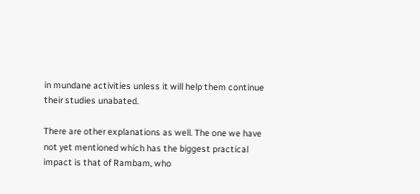in mundane activities unless it will help them continue their studies unabated.

There are other explanations as well. The one we have not yet mentioned which has the biggest practical impact is that of Rambam, who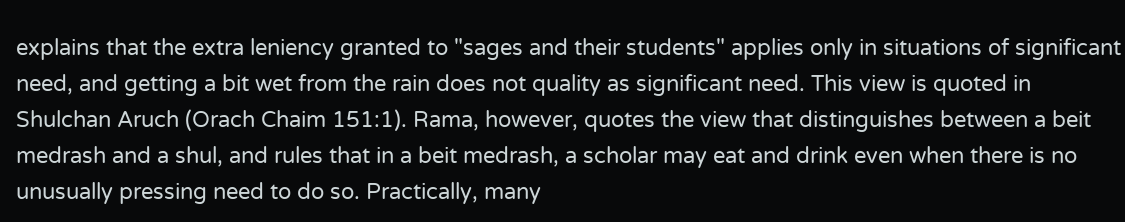explains that the extra leniency granted to "sages and their students" applies only in situations of significant need, and getting a bit wet from the rain does not quality as significant need. This view is quoted in Shulchan Aruch (Orach Chaim 151:1). Rama, however, quotes the view that distinguishes between a beit medrash and a shul, and rules that in a beit medrash, a scholar may eat and drink even when there is no unusually pressing need to do so. Practically, many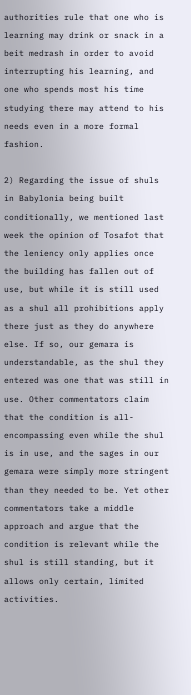authorities rule that one who is learning may drink or snack in a beit medrash in order to avoid interrupting his learning, and one who spends most his time studying there may attend to his needs even in a more formal fashion.

2) Regarding the issue of shuls in Babylonia being built conditionally, we mentioned last week the opinion of Tosafot that the leniency only applies once the building has fallen out of use, but while it is still used as a shul all prohibitions apply there just as they do anywhere else. If so, our gemara is understandable, as the shul they entered was one that was still in use. Other commentators claim that the condition is all-encompassing even while the shul is in use, and the sages in our gemara were simply more stringent than they needed to be. Yet other commentators take a middle approach and argue that the condition is relevant while the shul is still standing, but it allows only certain, limited activities.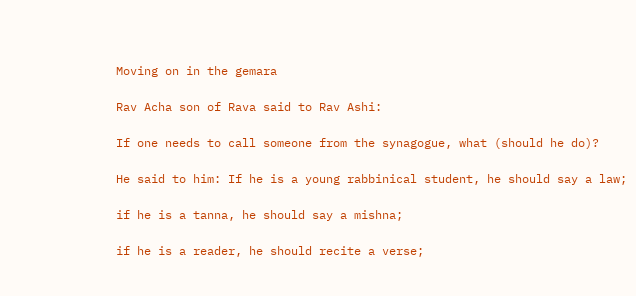Moving on in the gemara

Rav Acha son of Rava said to Rav Ashi:

If one needs to call someone from the synagogue, what (should he do)?

He said to him: If he is a young rabbinical student, he should say a law;

if he is a tanna, he should say a mishna;

if he is a reader, he should recite a verse;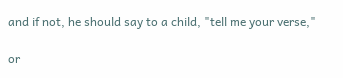and if not, he should say to a child, "tell me your verse,"

or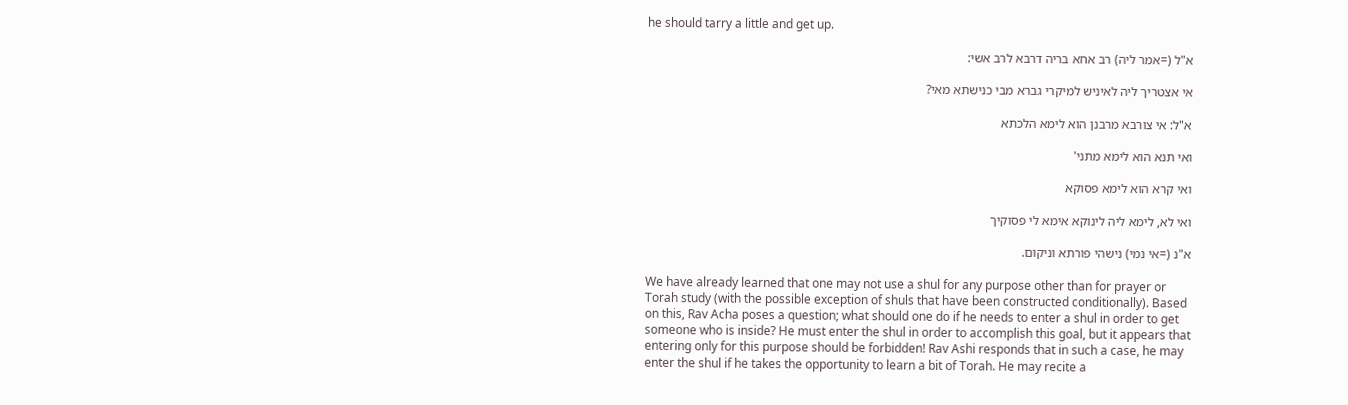he should tarry a little and get up.

א"ל (=אמר ליה) רב אחא בריה דרבא לרב אשי:

אי אצטריך ליה לאיניש למיקרי גברא מבי כנישתא מאי?

א"ל: אי צורבא מרבנן הוא לימא הלכתא

ואי תנא הוא לימא מתני'

ואי קרא הוא לימא פסוקא

ואי לא, לימא ליה לינוקא אימא לי פסוקיך

א"נ (=אי נמי) נישהי פורתא וניקום.

We have already learned that one may not use a shul for any purpose other than for prayer or Torah study (with the possible exception of shuls that have been constructed conditionally). Based on this, Rav Acha poses a question; what should one do if he needs to enter a shul in order to get someone who is inside? He must enter the shul in order to accomplish this goal, but it appears that entering only for this purpose should be forbidden! Rav Ashi responds that in such a case, he may enter the shul if he takes the opportunity to learn a bit of Torah. He may recite a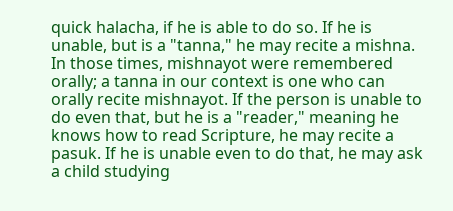quick halacha, if he is able to do so. If he is unable, but is a "tanna," he may recite a mishna. In those times, mishnayot were remembered orally; a tanna in our context is one who can orally recite mishnayot. If the person is unable to do even that, but he is a "reader," meaning he knows how to read Scripture, he may recite a pasuk. If he is unable even to do that, he may ask a child studying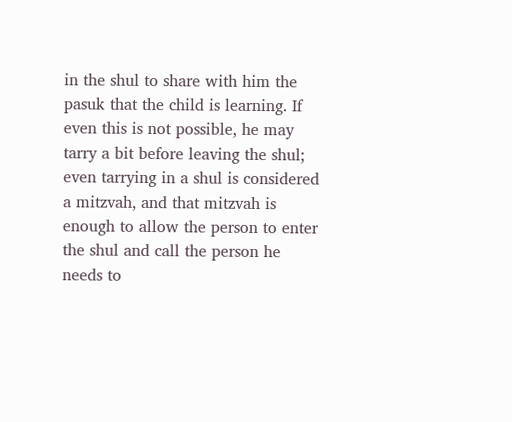in the shul to share with him the pasuk that the child is learning. If even this is not possible, he may tarry a bit before leaving the shul; even tarrying in a shul is considered a mitzvah, and that mitzvah is enough to allow the person to enter the shul and call the person he needs to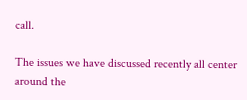call.

The issues we have discussed recently all center around the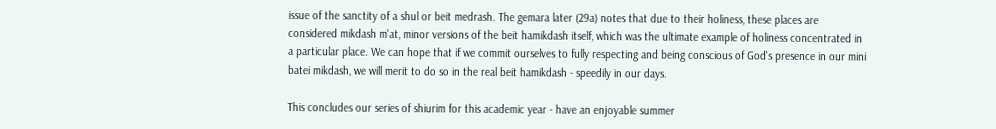issue of the sanctity of a shul or beit medrash. The gemara later (29a) notes that due to their holiness, these places are considered mikdash m'at, minor versions of the beit hamikdash itself, which was the ultimate example of holiness concentrated in a particular place. We can hope that if we commit ourselves to fully respecting and being conscious of God's presence in our mini batei mikdash, we will merit to do so in the real beit hamikdash - speedily in our days.

This concludes our series of shiurim for this academic year - have an enjoyable summer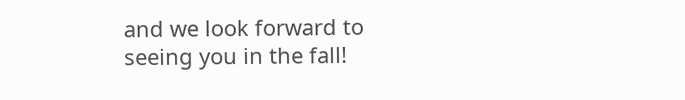and we look forward to seeing you in the fall!